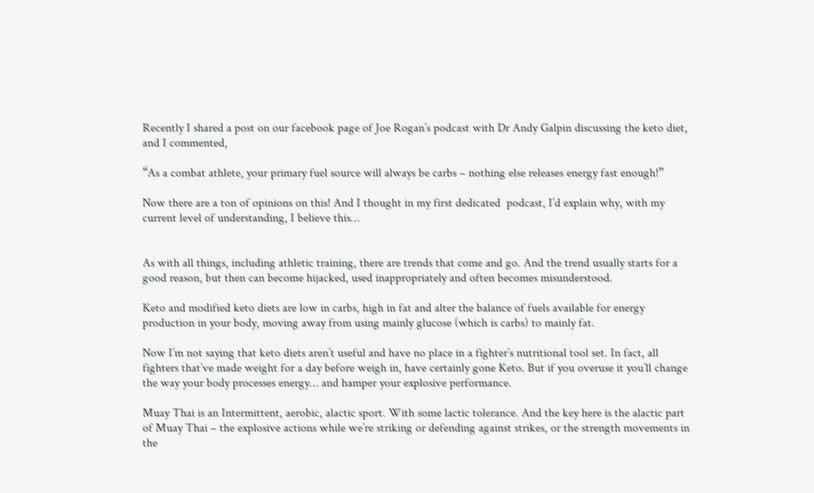Recently I shared a post on our facebook page of Joe Rogan’s podcast with Dr Andy Galpin discussing the keto diet, and I commented,

“As a combat athlete, your primary fuel source will always be carbs – nothing else releases energy fast enough!”

Now there are a ton of opinions on this! And I thought in my first dedicated  podcast, I’d explain why, with my current level of understanding, I believe this…


As with all things, including athletic training, there are trends that come and go. And the trend usually starts for a good reason, but then can become hijacked, used inappropriately and often becomes misunderstood.

Keto and modified keto diets are low in carbs, high in fat and alter the balance of fuels available for energy production in your body, moving away from using mainly glucose (which is carbs) to mainly fat.

Now I’m not saying that keto diets aren’t useful and have no place in a fighter’s nutritional tool set. In fact, all fighters that’ve made weight for a day before weigh in, have certainly gone Keto. But if you overuse it you’ll change the way your body processes energy… and hamper your explosive performance.

Muay Thai is an Intermittent, aerobic, alactic sport. With some lactic tolerance. And the key here is the alactic part of Muay Thai – the explosive actions while we’re striking or defending against strikes, or the strength movements in the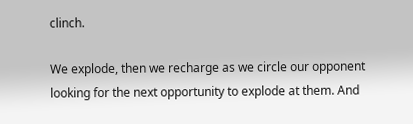clinch.

We explode, then we recharge as we circle our opponent looking for the next opportunity to explode at them. And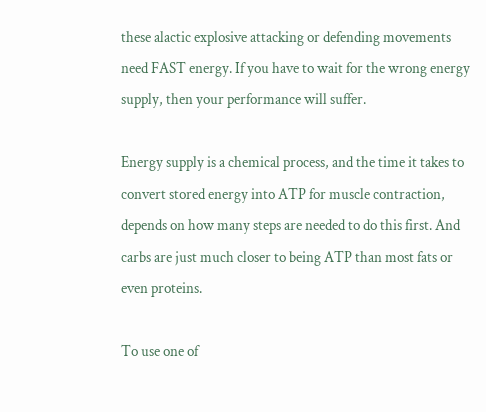these alactic explosive attacking or defending movements need FAST energy. If you have to wait for the wrong energy supply, then your performance will suffer.

Energy supply is a chemical process, and the time it takes to convert stored energy into ATP for muscle contraction, depends on how many steps are needed to do this first. And carbs are just much closer to being ATP than most fats or even proteins.

To use one of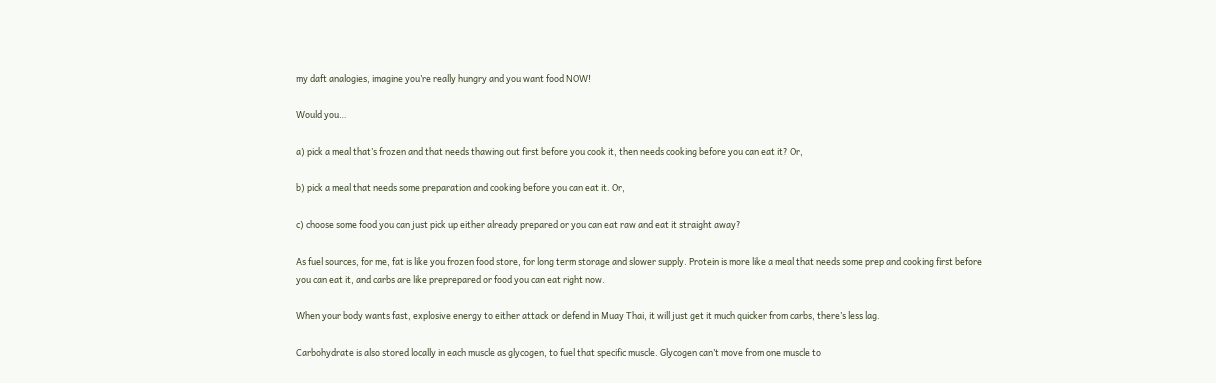my daft analogies, imagine you’re really hungry and you want food NOW!

Would you…

a) pick a meal that’s frozen and that needs thawing out first before you cook it, then needs cooking before you can eat it? Or,

b) pick a meal that needs some preparation and cooking before you can eat it. Or,

c) choose some food you can just pick up either already prepared or you can eat raw and eat it straight away?

As fuel sources, for me, fat is like you frozen food store, for long term storage and slower supply. Protein is more like a meal that needs some prep and cooking first before you can eat it, and carbs are like preprepared or food you can eat right now.

When your body wants fast, explosive energy to either attack or defend in Muay Thai, it will just get it much quicker from carbs, there’s less lag.

Carbohydrate is also stored locally in each muscle as glycogen, to fuel that specific muscle. Glycogen can’t move from one muscle to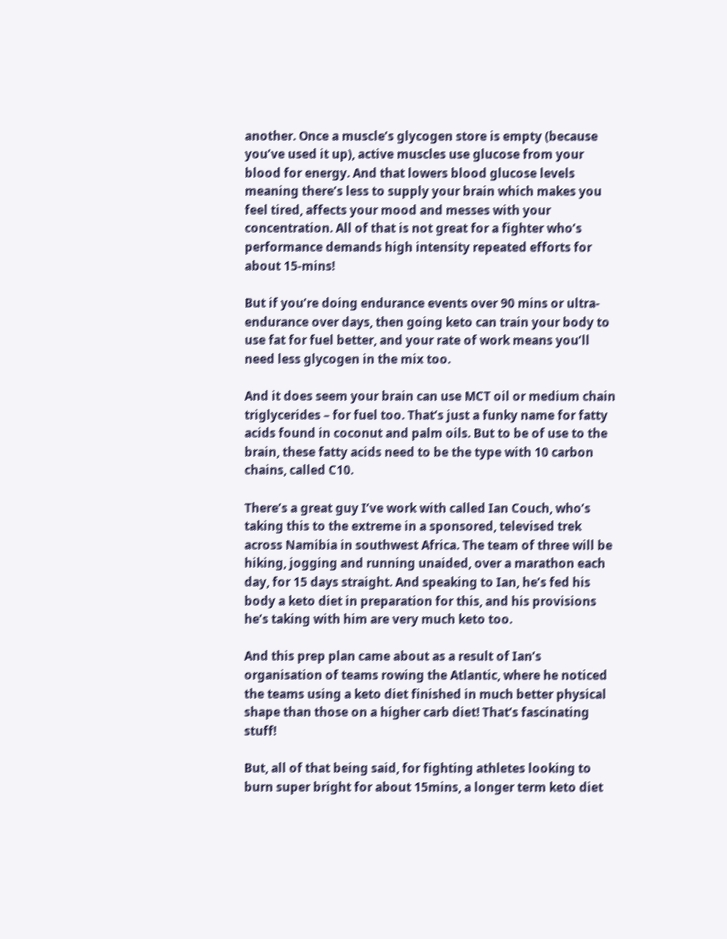another. Once a muscle’s glycogen store is empty (because you’ve used it up), active muscles use glucose from your blood for energy. And that lowers blood glucose levels meaning there’s less to supply your brain which makes you feel tired, affects your mood and messes with your concentration. All of that is not great for a fighter who’s performance demands high intensity repeated efforts for about 15-mins!

But if you’re doing endurance events over 90 mins or ultra-endurance over days, then going keto can train your body to use fat for fuel better, and your rate of work means you’ll need less glycogen in the mix too.

And it does seem your brain can use MCT oil or medium chain triglycerides – for fuel too. That’s just a funky name for fatty acids found in coconut and palm oils. But to be of use to the brain, these fatty acids need to be the type with 10 carbon chains, called C10.

There’s a great guy I’ve work with called Ian Couch, who’s taking this to the extreme in a sponsored, televised trek across Namibia in southwest Africa. The team of three will be hiking, jogging and running unaided, over a marathon each day, for 15 days straight. And speaking to Ian, he’s fed his body a keto diet in preparation for this, and his provisions he’s taking with him are very much keto too.

And this prep plan came about as a result of Ian’s organisation of teams rowing the Atlantic, where he noticed the teams using a keto diet finished in much better physical shape than those on a higher carb diet! That’s fascinating stuff!

But, all of that being said, for fighting athletes looking to burn super bright for about 15mins, a longer term keto diet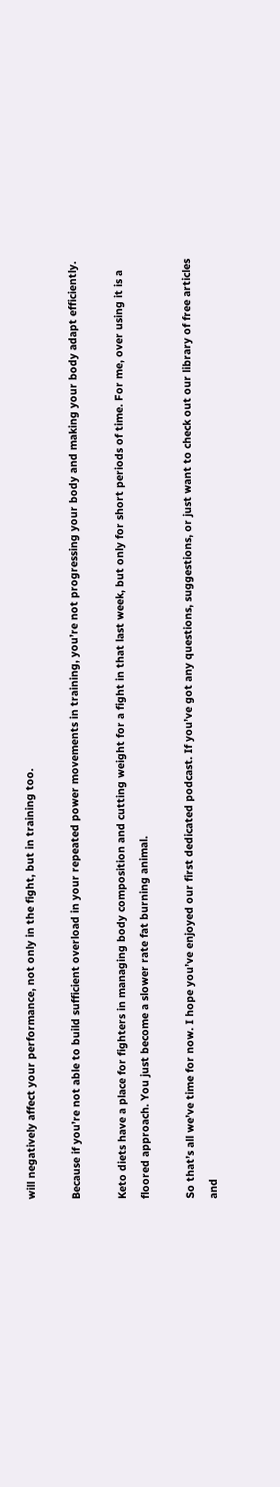will negatively affect your performance, not only in the fight, but in training too.

Because if you’re not able to build sufficient overload in your repeated power movements in training, you’re not progressing your body and making your body adapt efficiently.

Keto diets have a place for fighters in managing body composition and cutting weight for a fight in that last week, but only for short periods of time. For me, over using it is a floored approach. You just become a slower rate fat burning animal.

So that’s all we’ve time for now. I hope you’ve enjoyed our first dedicated podcast. If you’ve got any questions, suggestions, or just want to check out our library of free articles and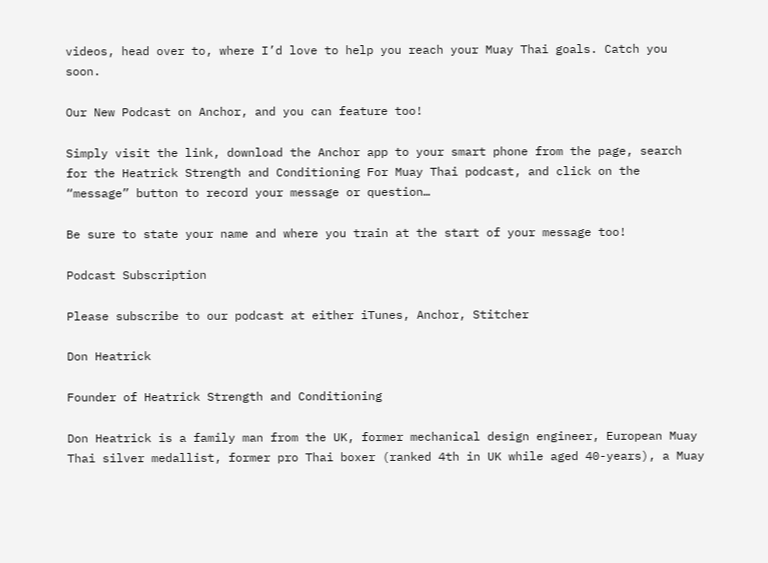videos, head over to, where I’d love to help you reach your Muay Thai goals. Catch you soon.

Our New Podcast on Anchor, and you can feature too!

Simply visit the link, download the Anchor app to your smart phone from the page, search for the Heatrick Strength and Conditioning For Muay Thai podcast, and click on the “message” button to record your message or question…

Be sure to state your name and where you train at the start of your message too!

Podcast Subscription

Please subscribe to our podcast at either iTunes, Anchor, Stitcher

Don Heatrick

Founder of Heatrick Strength and Conditioning

Don Heatrick is a family man from the UK, former mechanical design engineer, European Muay Thai silver medallist, former pro Thai boxer (ranked 4th in UK while aged 40-years), a Muay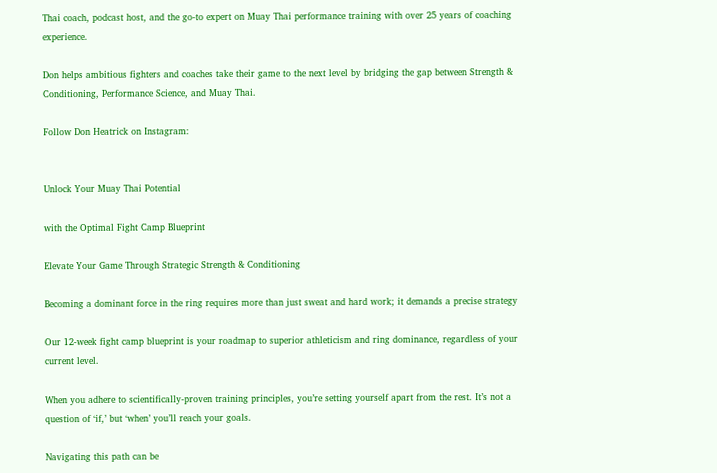Thai coach, podcast host, and the go-to expert on Muay Thai performance training with over 25 years of coaching experience.

Don helps ambitious fighters and coaches take their game to the next level by bridging the gap between Strength & Conditioning, Performance Science, and Muay Thai.

Follow Don Heatrick on Instagram:


Unlock Your Muay Thai Potential

with the Optimal Fight Camp Blueprint

Elevate Your Game Through Strategic Strength & Conditioning

Becoming a dominant force in the ring requires more than just sweat and hard work; it demands a precise strategy

Our 12-week fight camp blueprint is your roadmap to superior athleticism and ring dominance, regardless of your current level.

When you adhere to scientifically-proven training principles, you’re setting yourself apart from the rest. It’s not a question of ‘if,’ but ‘when’ you’ll reach your goals.

Navigating this path can be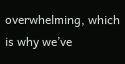overwhelming, which is why we’ve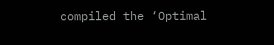compiled the ‘Optimal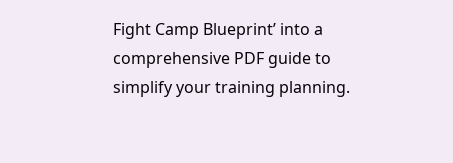Fight Camp Blueprint’ into a comprehensive PDF guide to simplify your training planning.